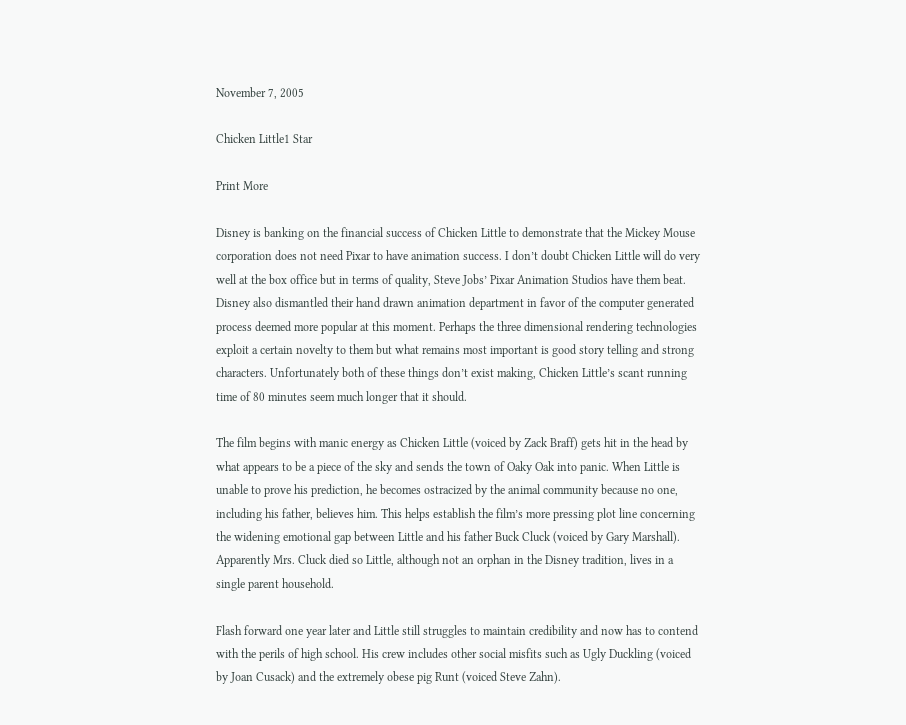November 7, 2005

Chicken Little1 Star

Print More

Disney is banking on the financial success of Chicken Little to demonstrate that the Mickey Mouse corporation does not need Pixar to have animation success. I don’t doubt Chicken Little will do very well at the box office but in terms of quality, Steve Jobs’ Pixar Animation Studios have them beat. Disney also dismantled their hand drawn animation department in favor of the computer generated process deemed more popular at this moment. Perhaps the three dimensional rendering technologies exploit a certain novelty to them but what remains most important is good story telling and strong characters. Unfortunately both of these things don’t exist making, Chicken Little’s scant running time of 80 minutes seem much longer that it should.

The film begins with manic energy as Chicken Little (voiced by Zack Braff) gets hit in the head by what appears to be a piece of the sky and sends the town of Oaky Oak into panic. When Little is unable to prove his prediction, he becomes ostracized by the animal community because no one, including his father, believes him. This helps establish the film’s more pressing plot line concerning the widening emotional gap between Little and his father Buck Cluck (voiced by Gary Marshall). Apparently Mrs. Cluck died so Little, although not an orphan in the Disney tradition, lives in a single parent household.

Flash forward one year later and Little still struggles to maintain credibility and now has to contend with the perils of high school. His crew includes other social misfits such as Ugly Duckling (voiced by Joan Cusack) and the extremely obese pig Runt (voiced Steve Zahn).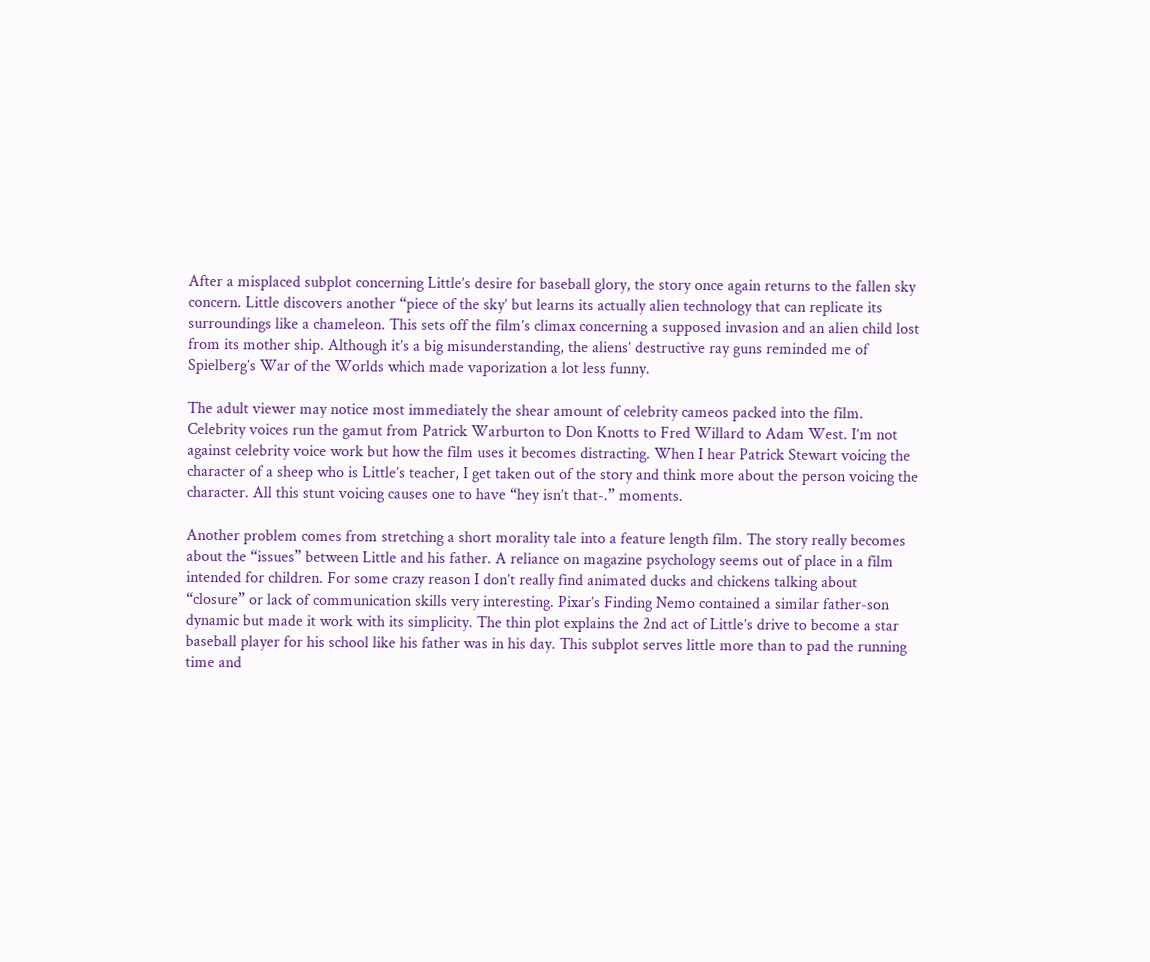After a misplaced subplot concerning Little’s desire for baseball glory, the story once again returns to the fallen sky concern. Little discovers another “piece of the sky’ but learns its actually alien technology that can replicate its surroundings like a chameleon. This sets off the film’s climax concerning a supposed invasion and an alien child lost from its mother ship. Although it’s a big misunderstanding, the aliens’ destructive ray guns reminded me of Spielberg’s War of the Worlds which made vaporization a lot less funny.

The adult viewer may notice most immediately the shear amount of celebrity cameos packed into the film. Celebrity voices run the gamut from Patrick Warburton to Don Knotts to Fred Willard to Adam West. I’m not against celebrity voice work but how the film uses it becomes distracting. When I hear Patrick Stewart voicing the character of a sheep who is Little’s teacher, I get taken out of the story and think more about the person voicing the character. All this stunt voicing causes one to have “hey isn’t that-.” moments.

Another problem comes from stretching a short morality tale into a feature length film. The story really becomes about the “issues” between Little and his father. A reliance on magazine psychology seems out of place in a film intended for children. For some crazy reason I don’t really find animated ducks and chickens talking about “closure” or lack of communication skills very interesting. Pixar’s Finding Nemo contained a similar father-son dynamic but made it work with its simplicity. The thin plot explains the 2nd act of Little’s drive to become a star baseball player for his school like his father was in his day. This subplot serves little more than to pad the running time and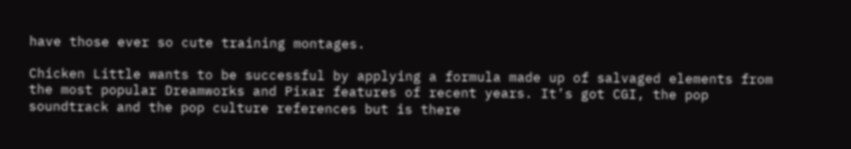have those ever so cute training montages.

Chicken Little wants to be successful by applying a formula made up of salvaged elements from the most popular Dreamworks and Pixar features of recent years. It’s got CGI, the pop soundtrack and the pop culture references but is there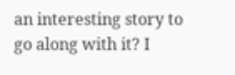an interesting story to go along with it? I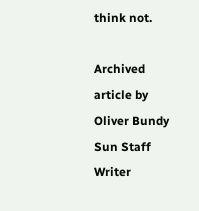think not.

Archived article by Oliver Bundy
Sun Staff Writer